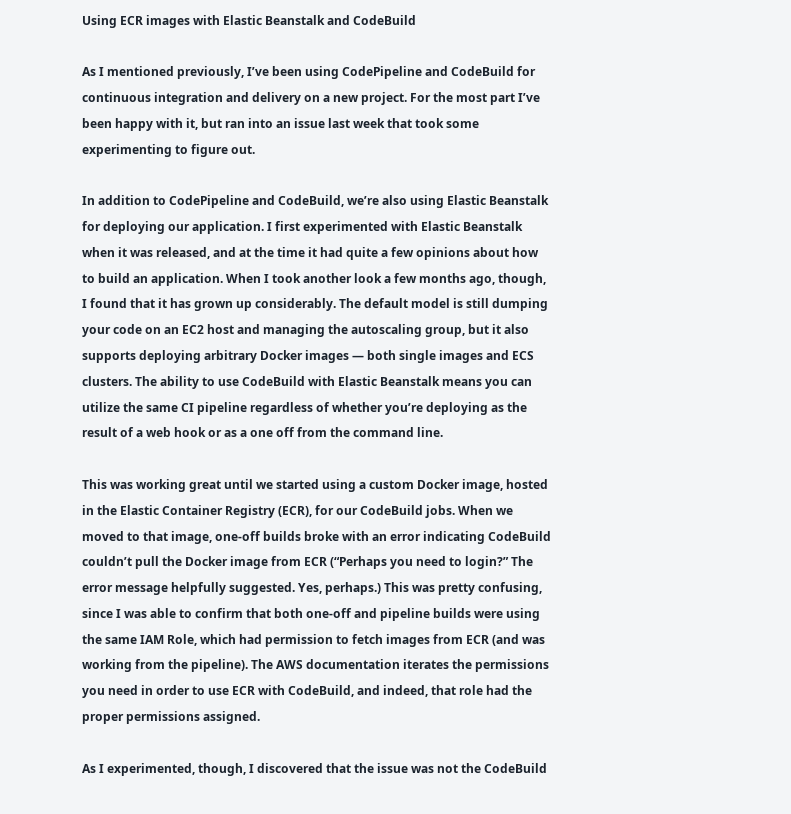Using ECR images with Elastic Beanstalk and CodeBuild

As I mentioned previously, I’ve been using CodePipeline and CodeBuild for continuous integration and delivery on a new project. For the most part I’ve been happy with it, but ran into an issue last week that took some experimenting to figure out.

In addition to CodePipeline and CodeBuild, we’re also using Elastic Beanstalk for deploying our application. I first experimented with Elastic Beanstalk when it was released, and at the time it had quite a few opinions about how to build an application. When I took another look a few months ago, though, I found that it has grown up considerably. The default model is still dumping your code on an EC2 host and managing the autoscaling group, but it also supports deploying arbitrary Docker images — both single images and ECS clusters. The ability to use CodeBuild with Elastic Beanstalk means you can utilize the same CI pipeline regardless of whether you’re deploying as the result of a web hook or as a one off from the command line.

This was working great until we started using a custom Docker image, hosted in the Elastic Container Registry (ECR), for our CodeBuild jobs. When we moved to that image, one-off builds broke with an error indicating CodeBuild couldn’t pull the Docker image from ECR (“Perhaps you need to login?” The error message helpfully suggested. Yes, perhaps.) This was pretty confusing, since I was able to confirm that both one-off and pipeline builds were using the same IAM Role, which had permission to fetch images from ECR (and was working from the pipeline). The AWS documentation iterates the permissions you need in order to use ECR with CodeBuild, and indeed, that role had the proper permissions assigned.

As I experimented, though, I discovered that the issue was not the CodeBuild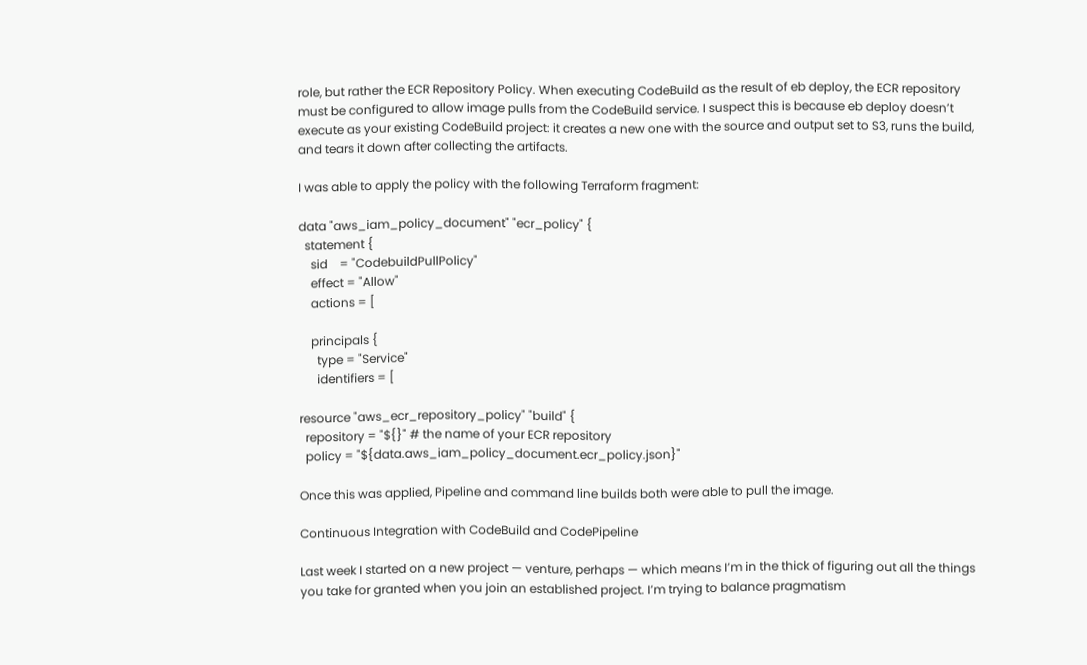role, but rather the ECR Repository Policy. When executing CodeBuild as the result of eb deploy, the ECR repository must be configured to allow image pulls from the CodeBuild service. I suspect this is because eb deploy doesn’t execute as your existing CodeBuild project: it creates a new one with the source and output set to S3, runs the build, and tears it down after collecting the artifacts.

I was able to apply the policy with the following Terraform fragment:

data "aws_iam_policy_document" "ecr_policy" {
  statement {
    sid    = "CodebuildPullPolicy"
    effect = "Allow"
    actions = [

    principals {
      type = "Service"
      identifiers = [

resource "aws_ecr_repository_policy" "build" {
  repository = "${}" # the name of your ECR repository
  policy = "${data.aws_iam_policy_document.ecr_policy.json}"

Once this was applied, Pipeline and command line builds both were able to pull the image.

Continuous Integration with CodeBuild and CodePipeline

Last week I started on a new project — venture, perhaps — which means I’m in the thick of figuring out all the things you take for granted when you join an established project. I’m trying to balance pragmatism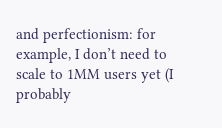and perfectionism: for example, I don’t need to scale to 1MM users yet (I probably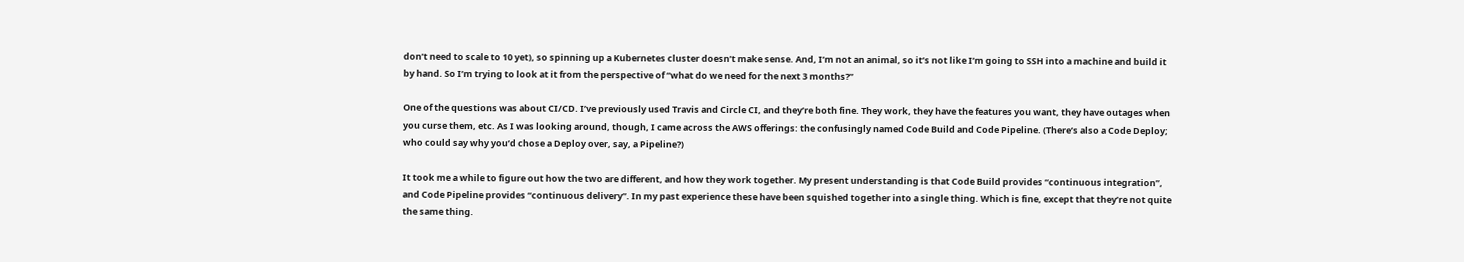don’t need to scale to 10 yet), so spinning up a Kubernetes cluster doesn’t make sense. And, I’m not an animal, so it’s not like I’m going to SSH into a machine and build it by hand. So I’m trying to look at it from the perspective of “what do we need for the next 3 months?”

One of the questions was about CI/CD. I’ve previously used Travis and Circle CI, and they’re both fine. They work, they have the features you want, they have outages when you curse them, etc. As I was looking around, though, I came across the AWS offerings: the confusingly named Code Build and Code Pipeline. (There’s also a Code Deploy; who could say why you’d chose a Deploy over, say, a Pipeline?)

It took me a while to figure out how the two are different, and how they work together. My present understanding is that Code Build provides “continuous integration”, and Code Pipeline provides “continuous delivery”. In my past experience these have been squished together into a single thing. Which is fine, except that they’re not quite the same thing.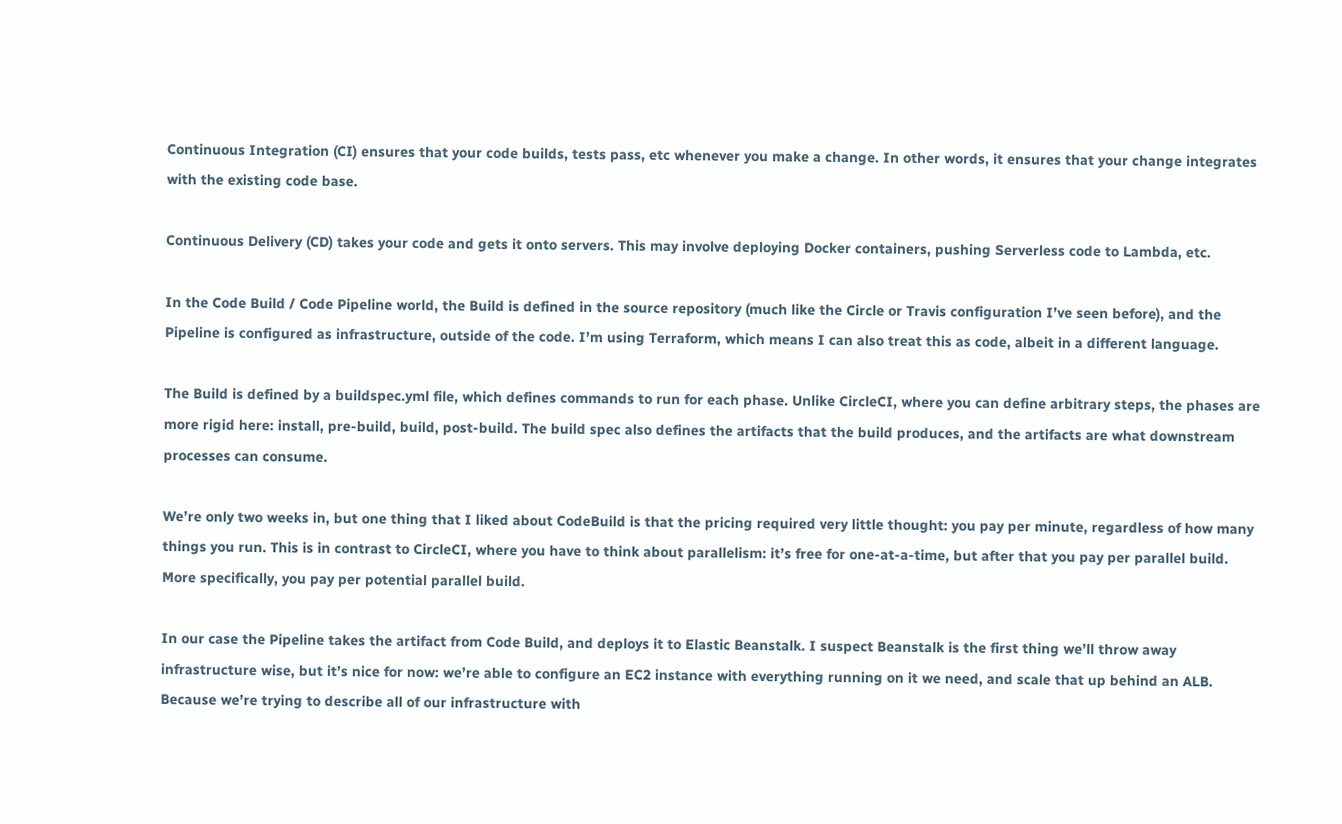Continuous Integration (CI) ensures that your code builds, tests pass, etc whenever you make a change. In other words, it ensures that your change integrates with the existing code base.

Continuous Delivery (CD) takes your code and gets it onto servers. This may involve deploying Docker containers, pushing Serverless code to Lambda, etc.

In the Code Build / Code Pipeline world, the Build is defined in the source repository (much like the Circle or Travis configuration I’ve seen before), and the Pipeline is configured as infrastructure, outside of the code. I’m using Terraform, which means I can also treat this as code, albeit in a different language.

The Build is defined by a buildspec.yml file, which defines commands to run for each phase. Unlike CircleCI, where you can define arbitrary steps, the phases are more rigid here: install, pre-build, build, post-build. The build spec also defines the artifacts that the build produces, and the artifacts are what downstream processes can consume.

We’re only two weeks in, but one thing that I liked about CodeBuild is that the pricing required very little thought: you pay per minute, regardless of how many things you run. This is in contrast to CircleCI, where you have to think about parallelism: it’s free for one-at-a-time, but after that you pay per parallel build. More specifically, you pay per potential parallel build.

In our case the Pipeline takes the artifact from Code Build, and deploys it to Elastic Beanstalk. I suspect Beanstalk is the first thing we’ll throw away infrastructure wise, but it’s nice for now: we’re able to configure an EC2 instance with everything running on it we need, and scale that up behind an ALB. Because we’re trying to describe all of our infrastructure with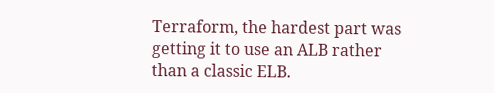Terraform, the hardest part was getting it to use an ALB rather than a classic ELB.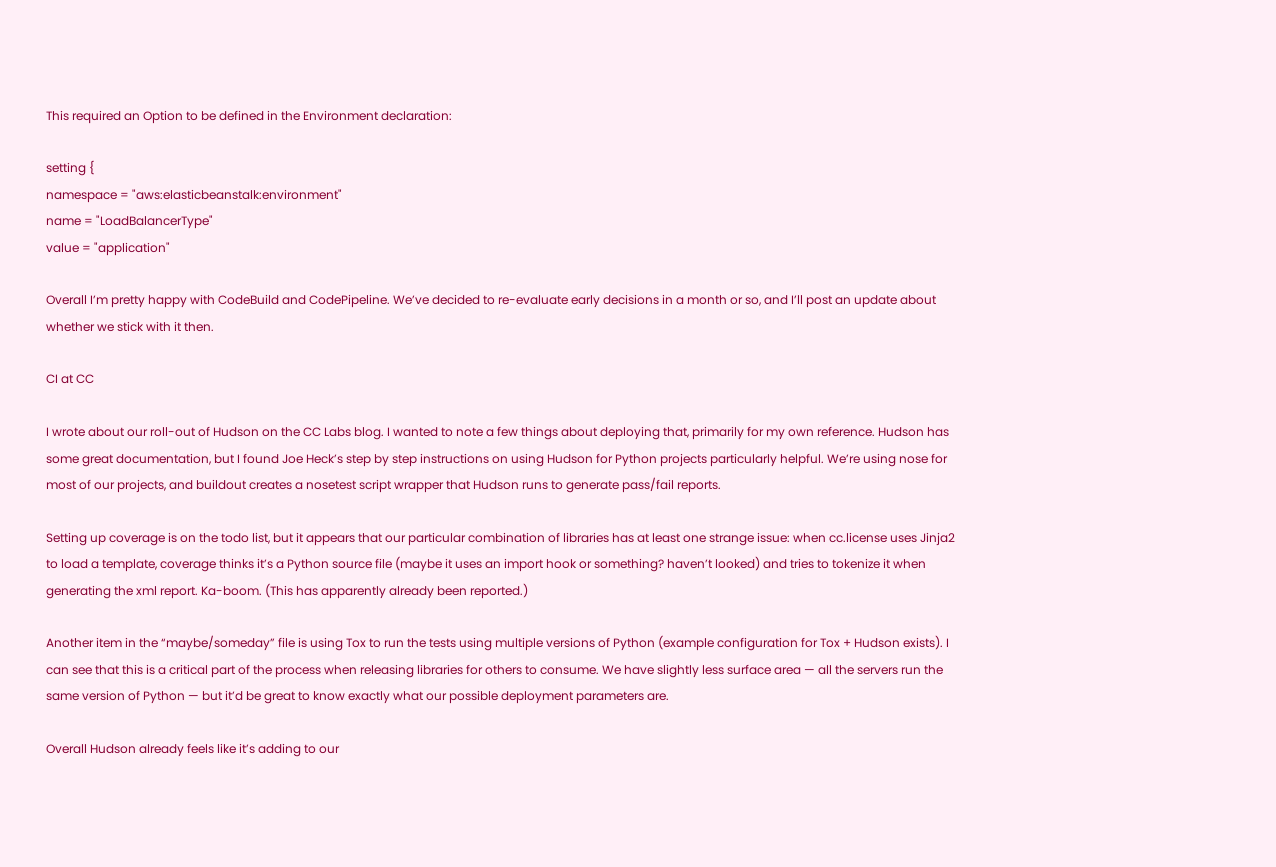This required an Option to be defined in the Environment declaration:

setting {
namespace = "aws:elasticbeanstalk:environment"
name = "LoadBalancerType"
value = "application"

Overall I’m pretty happy with CodeBuild and CodePipeline. We’ve decided to re-evaluate early decisions in a month or so, and I’ll post an update about whether we stick with it then.

CI at CC

I wrote about our roll-out of Hudson on the CC Labs blog. I wanted to note a few things about deploying that, primarily for my own reference. Hudson has some great documentation, but I found Joe Heck’s step by step instructions on using Hudson for Python projects particularly helpful. We’re using nose for most of our projects, and buildout creates a nosetest script wrapper that Hudson runs to generate pass/fail reports.

Setting up coverage is on the todo list, but it appears that our particular combination of libraries has at least one strange issue: when cc.license uses Jinja2 to load a template, coverage thinks it’s a Python source file (maybe it uses an import hook or something? haven’t looked) and tries to tokenize it when generating the xml report. Ka-boom. (This has apparently already been reported.)

Another item in the “maybe/someday” file is using Tox to run the tests using multiple versions of Python (example configuration for Tox + Hudson exists). I can see that this is a critical part of the process when releasing libraries for others to consume. We have slightly less surface area — all the servers run the same version of Python — but it’d be great to know exactly what our possible deployment parameters are.

Overall Hudson already feels like it’s adding to our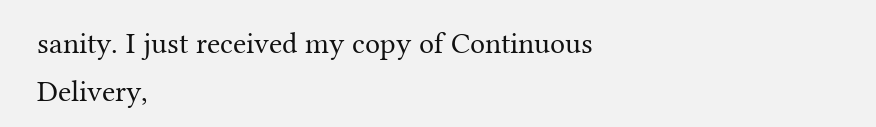sanity. I just received my copy of Continuous Delivery,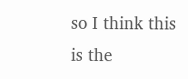so I think this is the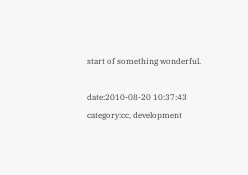start of something wonderful.

date:2010-08-20 10:37:43
category:cc, development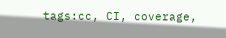tags:cc, CI, coverage,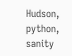Hudson, python, sanity